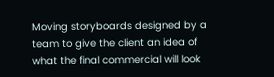Moving storyboards designed by a team to give the client an idea of what the final commercial will look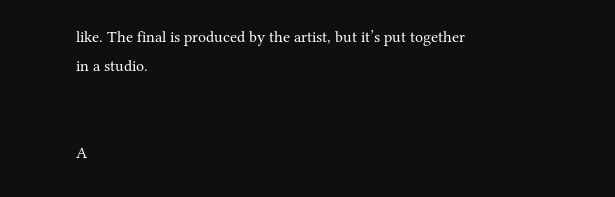like. The final is produced by the artist, but it’s put together in a studio.


A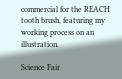commercial for the REACH tooth brush, featuring my working process on an illustration.

Science Fair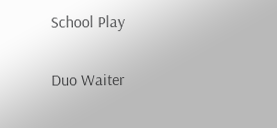School Play

Duo Waiter